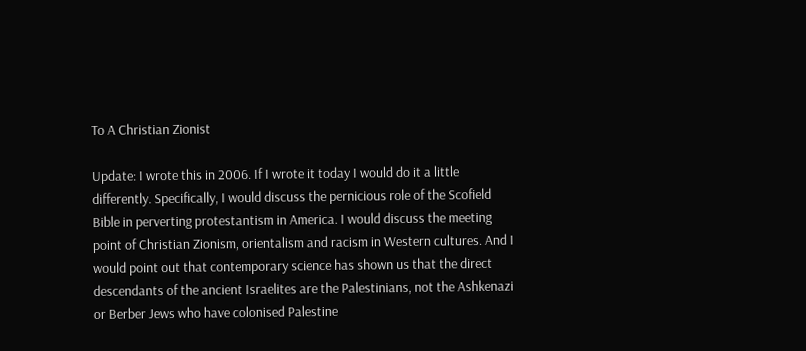To A Christian Zionist

Update: I wrote this in 2006. If I wrote it today I would do it a little differently. Specifically, I would discuss the pernicious role of the Scofield Bible in perverting protestantism in America. I would discuss the meeting point of Christian Zionism, orientalism and racism in Western cultures. And I would point out that contemporary science has shown us that the direct descendants of the ancient Israelites are the Palestinians, not the Ashkenazi or Berber Jews who have colonised Palestine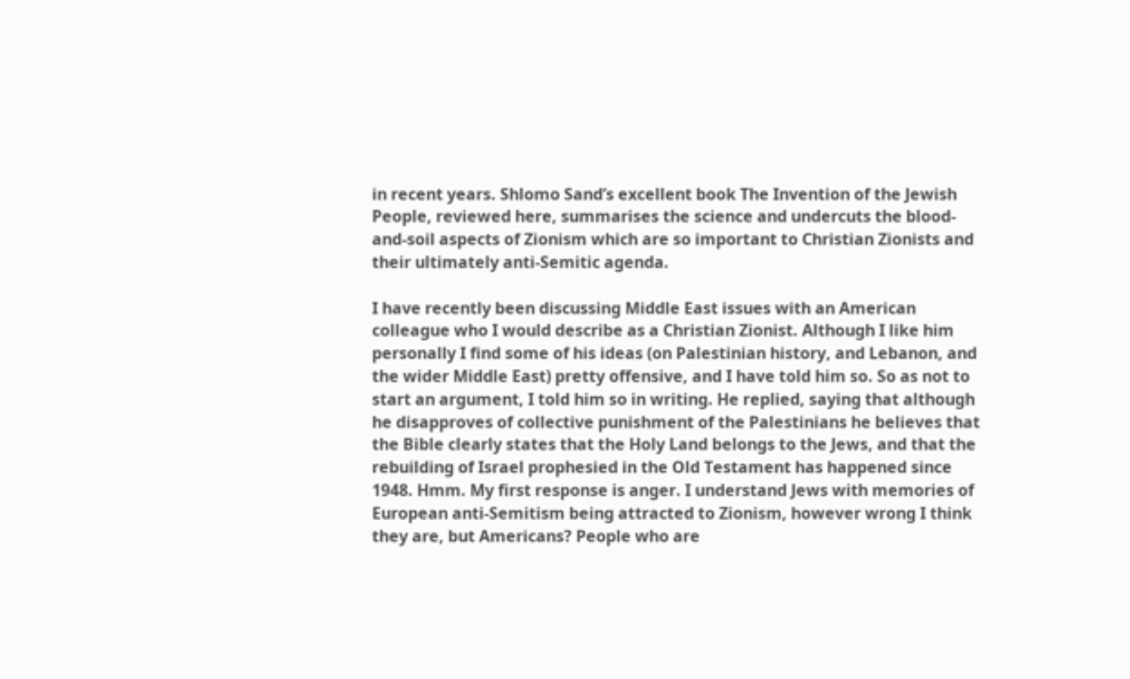in recent years. Shlomo Sand’s excellent book The Invention of the Jewish People, reviewed here, summarises the science and undercuts the blood-and-soil aspects of Zionism which are so important to Christian Zionists and their ultimately anti-Semitic agenda.

I have recently been discussing Middle East issues with an American colleague who I would describe as a Christian Zionist. Although I like him personally I find some of his ideas (on Palestinian history, and Lebanon, and the wider Middle East) pretty offensive, and I have told him so. So as not to start an argument, I told him so in writing. He replied, saying that although he disapproves of collective punishment of the Palestinians he believes that the Bible clearly states that the Holy Land belongs to the Jews, and that the rebuilding of Israel prophesied in the Old Testament has happened since 1948. Hmm. My first response is anger. I understand Jews with memories of European anti-Semitism being attracted to Zionism, however wrong I think they are, but Americans? People who are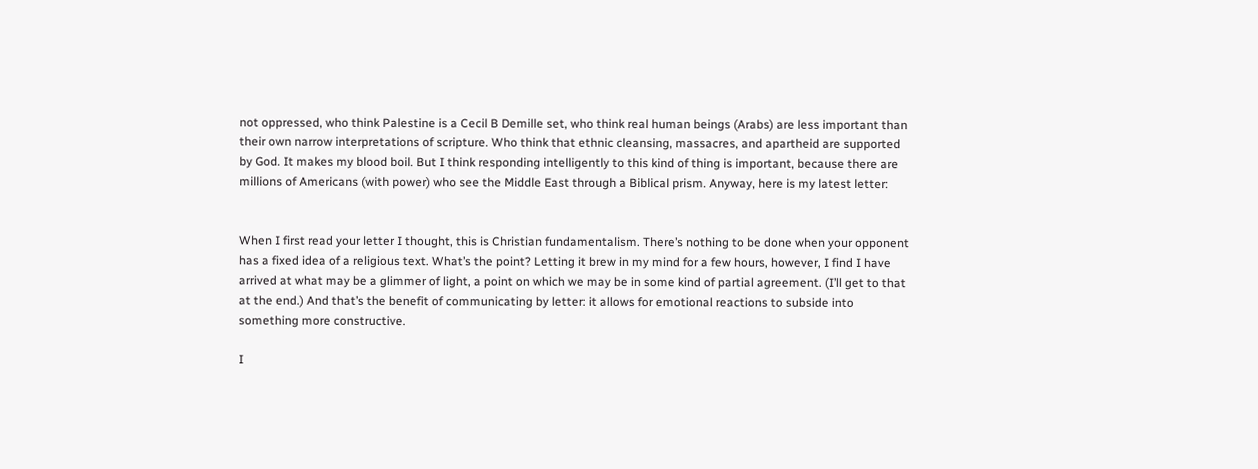not oppressed, who think Palestine is a Cecil B Demille set, who think real human beings (Arabs) are less important than their own narrow interpretations of scripture. Who think that ethnic cleansing, massacres, and apartheid are supported by God. It makes my blood boil. But I think responding intelligently to this kind of thing is important, because there are millions of Americans (with power) who see the Middle East through a Biblical prism. Anyway, here is my latest letter:


When I first read your letter I thought, this is Christian fundamentalism. There’s nothing to be done when your opponent has a fixed idea of a religious text. What’s the point? Letting it brew in my mind for a few hours, however, I find I have arrived at what may be a glimmer of light, a point on which we may be in some kind of partial agreement. (I’ll get to that at the end.) And that’s the benefit of communicating by letter: it allows for emotional reactions to subside into something more constructive.

I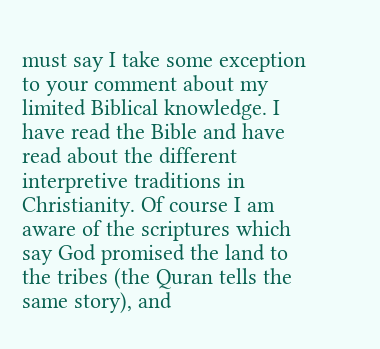must say I take some exception to your comment about my limited Biblical knowledge. I have read the Bible and have read about the different interpretive traditions in Christianity. Of course I am aware of the scriptures which say God promised the land to the tribes (the Quran tells the same story), and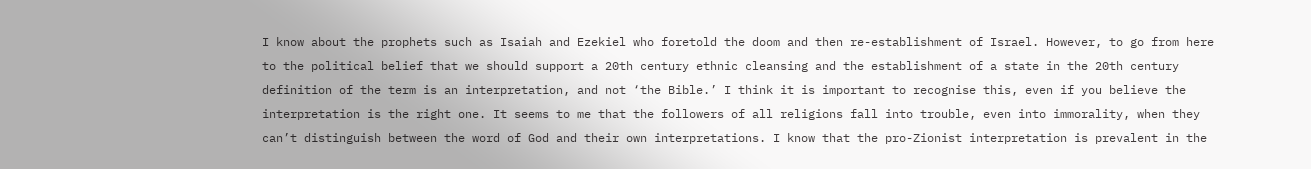I know about the prophets such as Isaiah and Ezekiel who foretold the doom and then re-establishment of Israel. However, to go from here to the political belief that we should support a 20th century ethnic cleansing and the establishment of a state in the 20th century definition of the term is an interpretation, and not ‘the Bible.’ I think it is important to recognise this, even if you believe the interpretation is the right one. It seems to me that the followers of all religions fall into trouble, even into immorality, when they can’t distinguish between the word of God and their own interpretations. I know that the pro-Zionist interpretation is prevalent in the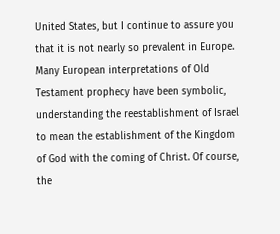United States, but I continue to assure you that it is not nearly so prevalent in Europe. Many European interpretations of Old Testament prophecy have been symbolic, understanding the reestablishment of Israel to mean the establishment of the Kingdom of God with the coming of Christ. Of course, the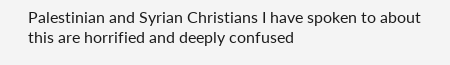Palestinian and Syrian Christians I have spoken to about this are horrified and deeply confused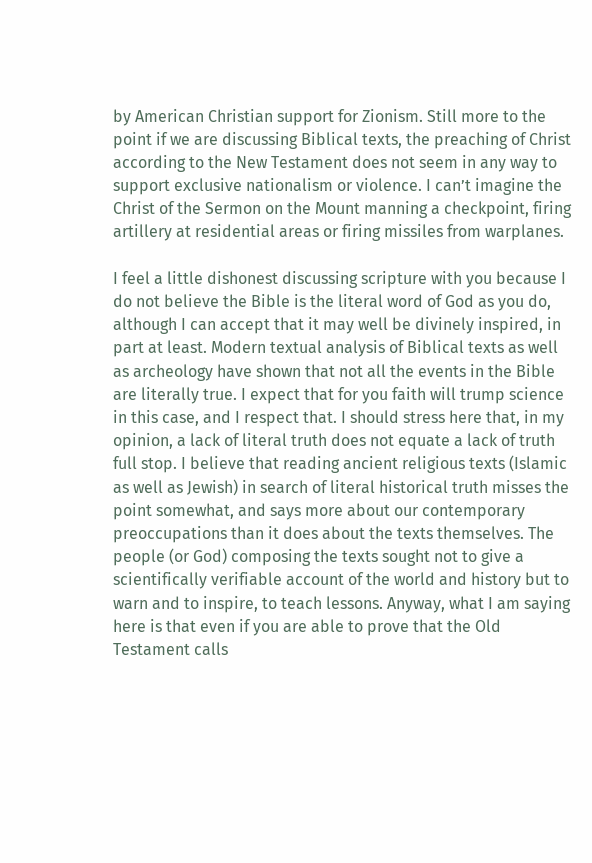by American Christian support for Zionism. Still more to the point if we are discussing Biblical texts, the preaching of Christ according to the New Testament does not seem in any way to support exclusive nationalism or violence. I can’t imagine the Christ of the Sermon on the Mount manning a checkpoint, firing artillery at residential areas or firing missiles from warplanes.

I feel a little dishonest discussing scripture with you because I do not believe the Bible is the literal word of God as you do, although I can accept that it may well be divinely inspired, in part at least. Modern textual analysis of Biblical texts as well as archeology have shown that not all the events in the Bible are literally true. I expect that for you faith will trump science in this case, and I respect that. I should stress here that, in my opinion, a lack of literal truth does not equate a lack of truth full stop. I believe that reading ancient religious texts (Islamic as well as Jewish) in search of literal historical truth misses the point somewhat, and says more about our contemporary preoccupations than it does about the texts themselves. The people (or God) composing the texts sought not to give a scientifically verifiable account of the world and history but to warn and to inspire, to teach lessons. Anyway, what I am saying here is that even if you are able to prove that the Old Testament calls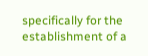specifically for the establishment of a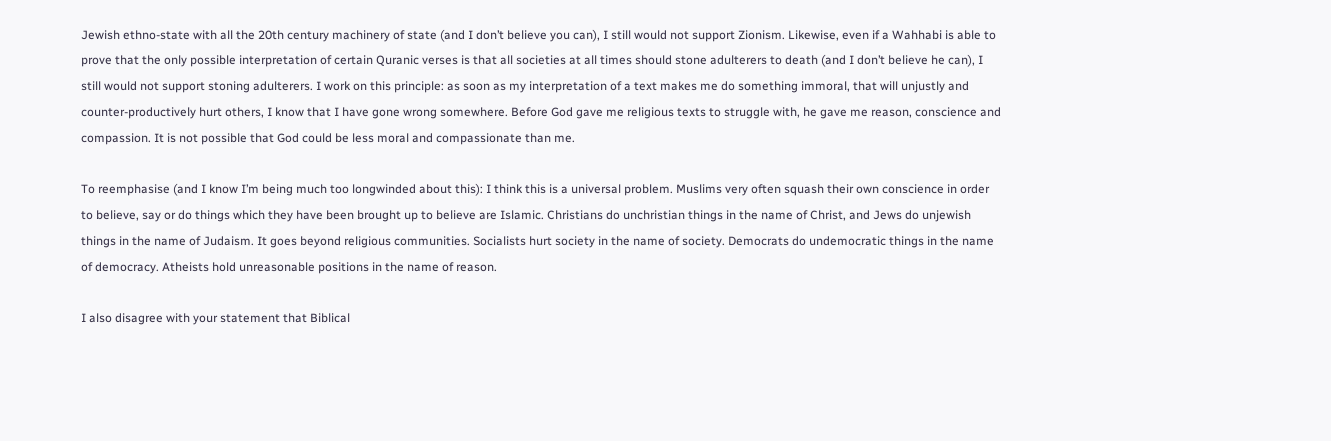Jewish ethno-state with all the 20th century machinery of state (and I don’t believe you can), I still would not support Zionism. Likewise, even if a Wahhabi is able to prove that the only possible interpretation of certain Quranic verses is that all societies at all times should stone adulterers to death (and I don’t believe he can), I still would not support stoning adulterers. I work on this principle: as soon as my interpretation of a text makes me do something immoral, that will unjustly and counter-productively hurt others, I know that I have gone wrong somewhere. Before God gave me religious texts to struggle with, he gave me reason, conscience and compassion. It is not possible that God could be less moral and compassionate than me.

To reemphasise (and I know I’m being much too longwinded about this): I think this is a universal problem. Muslims very often squash their own conscience in order to believe, say or do things which they have been brought up to believe are Islamic. Christians do unchristian things in the name of Christ, and Jews do unjewish things in the name of Judaism. It goes beyond religious communities. Socialists hurt society in the name of society. Democrats do undemocratic things in the name of democracy. Atheists hold unreasonable positions in the name of reason.

I also disagree with your statement that Biblical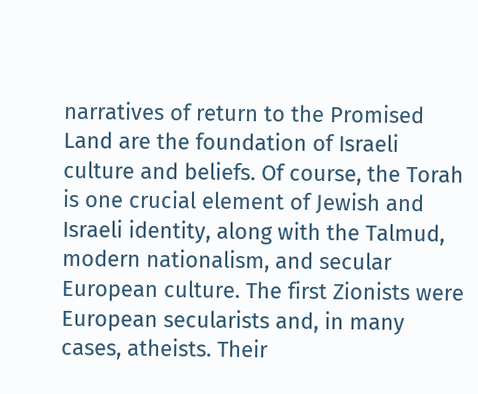narratives of return to the Promised Land are the foundation of Israeli culture and beliefs. Of course, the Torah is one crucial element of Jewish and Israeli identity, along with the Talmud, modern nationalism, and secular European culture. The first Zionists were European secularists and, in many cases, atheists. Their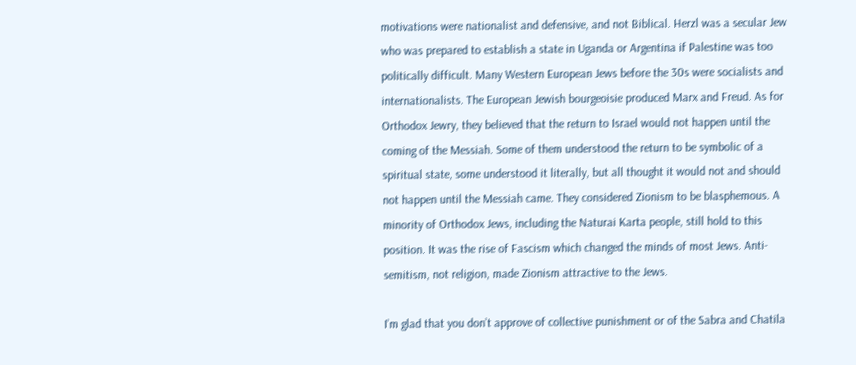motivations were nationalist and defensive, and not Biblical. Herzl was a secular Jew who was prepared to establish a state in Uganda or Argentina if Palestine was too politically difficult. Many Western European Jews before the 30s were socialists and internationalists. The European Jewish bourgeoisie produced Marx and Freud. As for Orthodox Jewry, they believed that the return to Israel would not happen until the coming of the Messiah. Some of them understood the return to be symbolic of a spiritual state, some understood it literally, but all thought it would not and should not happen until the Messiah came. They considered Zionism to be blasphemous. A minority of Orthodox Jews, including the Naturai Karta people, still hold to this position. It was the rise of Fascism which changed the minds of most Jews. Anti-semitism, not religion, made Zionism attractive to the Jews.

I’m glad that you don’t approve of collective punishment or of the Sabra and Chatila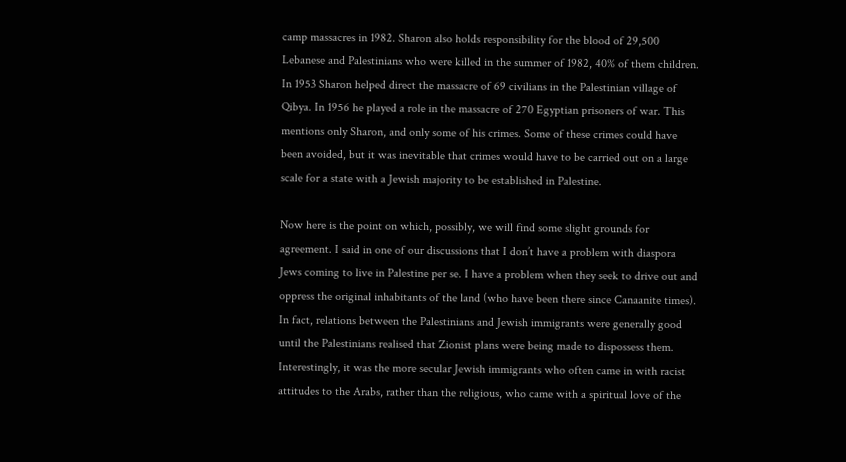camp massacres in 1982. Sharon also holds responsibility for the blood of 29,500 Lebanese and Palestinians who were killed in the summer of 1982, 40% of them children. In 1953 Sharon helped direct the massacre of 69 civilians in the Palestinian village of Qibya. In 1956 he played a role in the massacre of 270 Egyptian prisoners of war. This mentions only Sharon, and only some of his crimes. Some of these crimes could have been avoided, but it was inevitable that crimes would have to be carried out on a large scale for a state with a Jewish majority to be established in Palestine.

Now here is the point on which, possibly, we will find some slight grounds for agreement. I said in one of our discussions that I don’t have a problem with diaspora Jews coming to live in Palestine per se. I have a problem when they seek to drive out and oppress the original inhabitants of the land (who have been there since Canaanite times). In fact, relations between the Palestinians and Jewish immigrants were generally good until the Palestinians realised that Zionist plans were being made to dispossess them. Interestingly, it was the more secular Jewish immigrants who often came in with racist attitudes to the Arabs, rather than the religious, who came with a spiritual love of the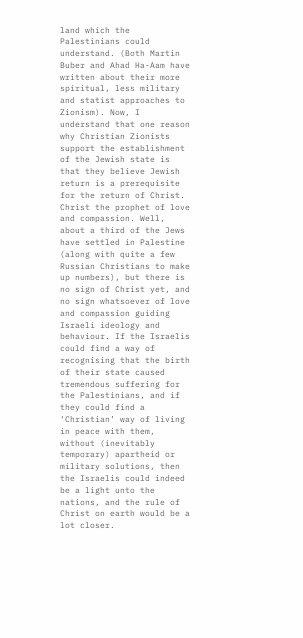land which the Palestinians could understand. (Both Martin Buber and Ahad Ha-Aam have written about their more spiritual, less military and statist approaches to Zionism). Now, I understand that one reason why Christian Zionists support the establishment of the Jewish state is that they believe Jewish return is a prerequisite for the return of Christ. Christ the prophet of love and compassion. Well, about a third of the Jews have settled in Palestine (along with quite a few Russian Christians to make up numbers), but there is no sign of Christ yet, and no sign whatsoever of love and compassion guiding Israeli ideology and behaviour. If the Israelis could find a way of recognising that the birth of their state caused tremendous suffering for the Palestinians, and if they could find a ‘Christian’ way of living in peace with them, without (inevitably temporary) apartheid or military solutions, then the Israelis could indeed be a light unto the nations, and the rule of Christ on earth would be a lot closer.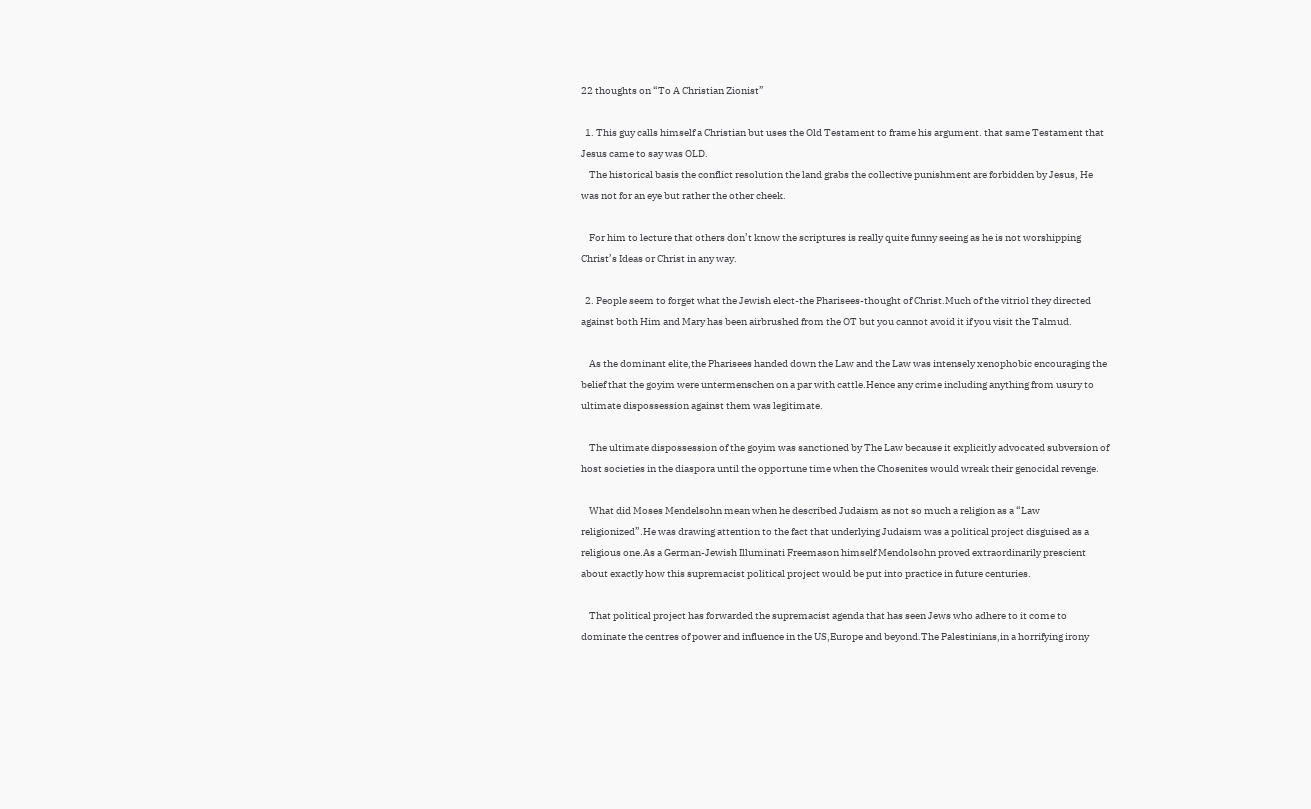22 thoughts on “To A Christian Zionist”

  1. This guy calls himself a Christian but uses the Old Testament to frame his argument. that same Testament that Jesus came to say was OLD.
    The historical basis the conflict resolution the land grabs the collective punishment are forbidden by Jesus, He was not for an eye but rather the other cheek.

    For him to lecture that others don’t know the scriptures is really quite funny seeing as he is not worshipping Christ’s Ideas or Christ in any way.

  2. People seem to forget what the Jewish elect-the Pharisees-thought of Christ.Much of the vitriol they directed against both Him and Mary has been airbrushed from the OT but you cannot avoid it if you visit the Talmud.

    As the dominant elite,the Pharisees handed down the Law and the Law was intensely xenophobic encouraging the belief that the goyim were untermenschen on a par with cattle.Hence any crime including anything from usury to ultimate dispossession against them was legitimate.

    The ultimate dispossession of the goyim was sanctioned by The Law because it explicitly advocated subversion of host societies in the diaspora until the opportune time when the Chosenites would wreak their genocidal revenge.

    What did Moses Mendelsohn mean when he described Judaism as not so much a religion as a “Law religionized”.He was drawing attention to the fact that underlying Judaism was a political project disguised as a religious one.As a German-Jewish Illuminati Freemason himself Mendolsohn proved extraordinarily prescient about exactly how this supremacist political project would be put into practice in future centuries.

    That political project has forwarded the supremacist agenda that has seen Jews who adhere to it come to dominate the centres of power and influence in the US,Europe and beyond.The Palestinians,in a horrifying irony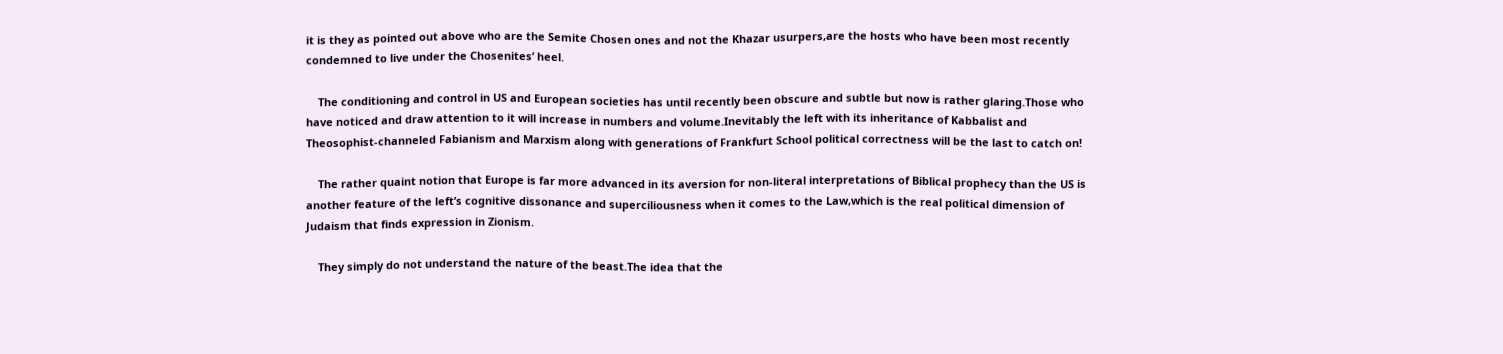it is they as pointed out above who are the Semite Chosen ones and not the Khazar usurpers,are the hosts who have been most recently condemned to live under the Chosenites’ heel.

    The conditioning and control in US and European societies has until recently been obscure and subtle but now is rather glaring.Those who have noticed and draw attention to it will increase in numbers and volume.Inevitably the left with its inheritance of Kabbalist and Theosophist-channeled Fabianism and Marxism along with generations of Frankfurt School political correctness will be the last to catch on!

    The rather quaint notion that Europe is far more advanced in its aversion for non-literal interpretations of Biblical prophecy than the US is another feature of the left’s cognitive dissonance and superciliousness when it comes to the Law,which is the real political dimension of Judaism that finds expression in Zionism.

    They simply do not understand the nature of the beast.The idea that the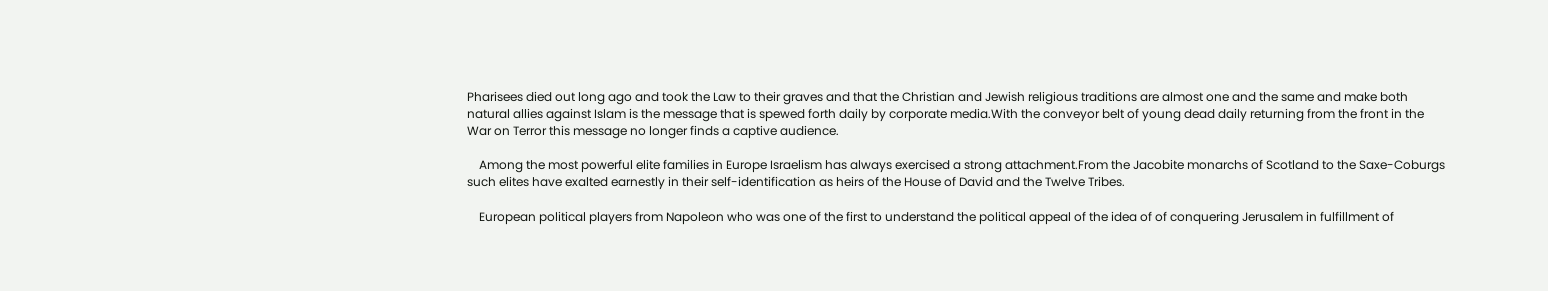Pharisees died out long ago and took the Law to their graves and that the Christian and Jewish religious traditions are almost one and the same and make both natural allies against Islam is the message that is spewed forth daily by corporate media.With the conveyor belt of young dead daily returning from the front in the War on Terror this message no longer finds a captive audience.

    Among the most powerful elite families in Europe Israelism has always exercised a strong attachment.From the Jacobite monarchs of Scotland to the Saxe-Coburgs such elites have exalted earnestly in their self-identification as heirs of the House of David and the Twelve Tribes.

    European political players from Napoleon who was one of the first to understand the political appeal of the idea of of conquering Jerusalem in fulfillment of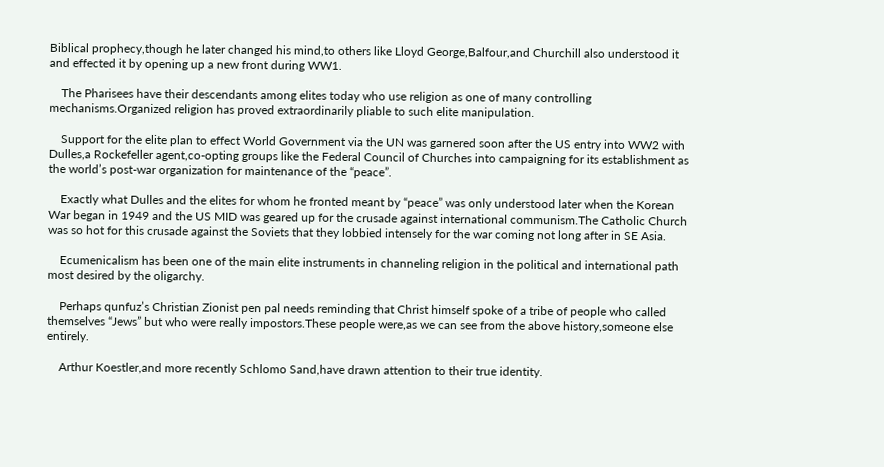Biblical prophecy,though he later changed his mind,to others like Lloyd George,Balfour,and Churchill also understood it and effected it by opening up a new front during WW1.

    The Pharisees have their descendants among elites today who use religion as one of many controlling mechanisms.Organized religion has proved extraordinarily pliable to such elite manipulation.

    Support for the elite plan to effect World Government via the UN was garnered soon after the US entry into WW2 with Dulles,a Rockefeller agent,co-opting groups like the Federal Council of Churches into campaigning for its establishment as the world’s post-war organization for maintenance of the “peace”.

    Exactly what Dulles and the elites for whom he fronted meant by “peace” was only understood later when the Korean War began in 1949 and the US MID was geared up for the crusade against international communism.The Catholic Church was so hot for this crusade against the Soviets that they lobbied intensely for the war coming not long after in SE Asia.

    Ecumenicalism has been one of the main elite instruments in channeling religion in the political and international path most desired by the oligarchy.

    Perhaps qunfuz’s Christian Zionist pen pal needs reminding that Christ himself spoke of a tribe of people who called themselves “Jews” but who were really impostors.These people were,as we can see from the above history,someone else entirely.

    Arthur Koestler,and more recently Schlomo Sand,have drawn attention to their true identity.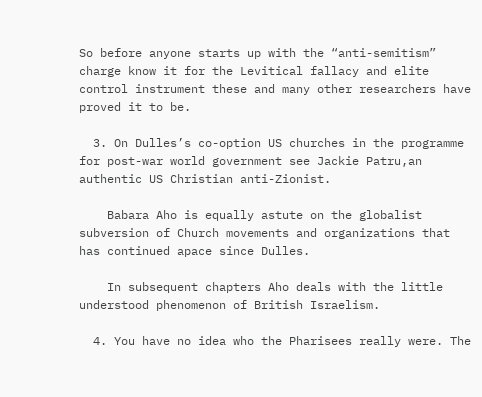So before anyone starts up with the “anti-semitism” charge know it for the Levitical fallacy and elite control instrument these and many other researchers have proved it to be.

  3. On Dulles’s co-option US churches in the programme for post-war world government see Jackie Patru,an authentic US Christian anti-Zionist.

    Babara Aho is equally astute on the globalist subversion of Church movements and organizations that has continued apace since Dulles.

    In subsequent chapters Aho deals with the little understood phenomenon of British Israelism.

  4. You have no idea who the Pharisees really were. The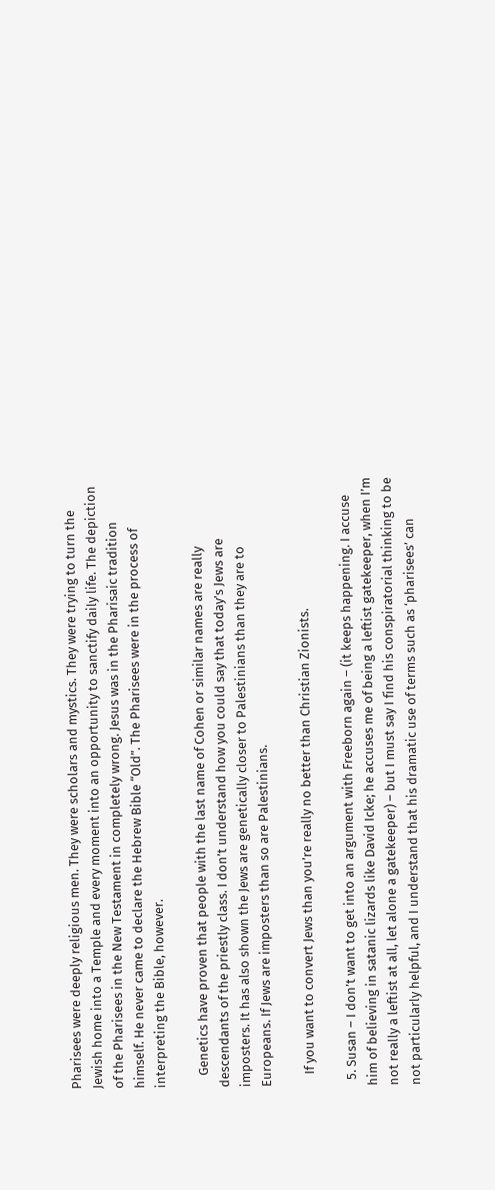Pharisees were deeply religious men. They were scholars and mystics. They were trying to turn the Jewish home into a Temple and every moment into an opportunity to sanctify daily life. The depiction of the Pharisees in the New Testament in completely wrong. Jesus was in the Pharisaic tradition himself. He never came to declare the Hebrew Bible “Old”. The Pharisees were in the process of interpreting the Bible, however.

    Genetics have proven that people with the last name of Cohen or similar names are really descendants of the priestly class. I don’t understand how you could say that today’s Jews are imposters. It has also shown the Jews are genetically closer to Palestinians than they are to Europeans. If Jews are imposters than so are Palestinians.

    If you want to convert Jews than you’re really no better than Christian Zionists.

  5. Susan – I don’t want to get into an argument with Freeborn again – (it keeps happening. I accuse him of believing in satanic lizards like David Icke; he accuses me of being a leftist gatekeeper, when I’m not really a leftist at all, let alone a gatekeeper) – but I must say I find his conspiratorial thinking to be not particularly helpful, and I understand that his dramatic use of terms such as ‘pharisees’ can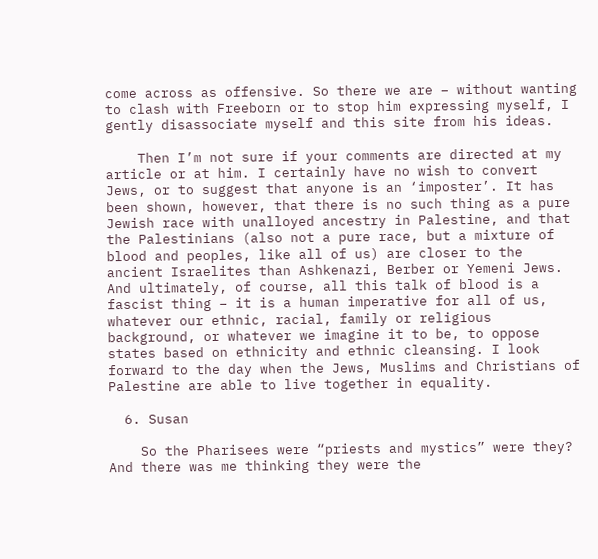come across as offensive. So there we are – without wanting to clash with Freeborn or to stop him expressing myself, I gently disassociate myself and this site from his ideas.

    Then I’m not sure if your comments are directed at my article or at him. I certainly have no wish to convert Jews, or to suggest that anyone is an ‘imposter’. It has been shown, however, that there is no such thing as a pure Jewish race with unalloyed ancestry in Palestine, and that the Palestinians (also not a pure race, but a mixture of blood and peoples, like all of us) are closer to the ancient Israelites than Ashkenazi, Berber or Yemeni Jews. And ultimately, of course, all this talk of blood is a fascist thing – it is a human imperative for all of us, whatever our ethnic, racial, family or religious background, or whatever we imagine it to be, to oppose states based on ethnicity and ethnic cleansing. I look forward to the day when the Jews, Muslims and Christians of Palestine are able to live together in equality.

  6. Susan

    So the Pharisees were “priests and mystics” were they? And there was me thinking they were the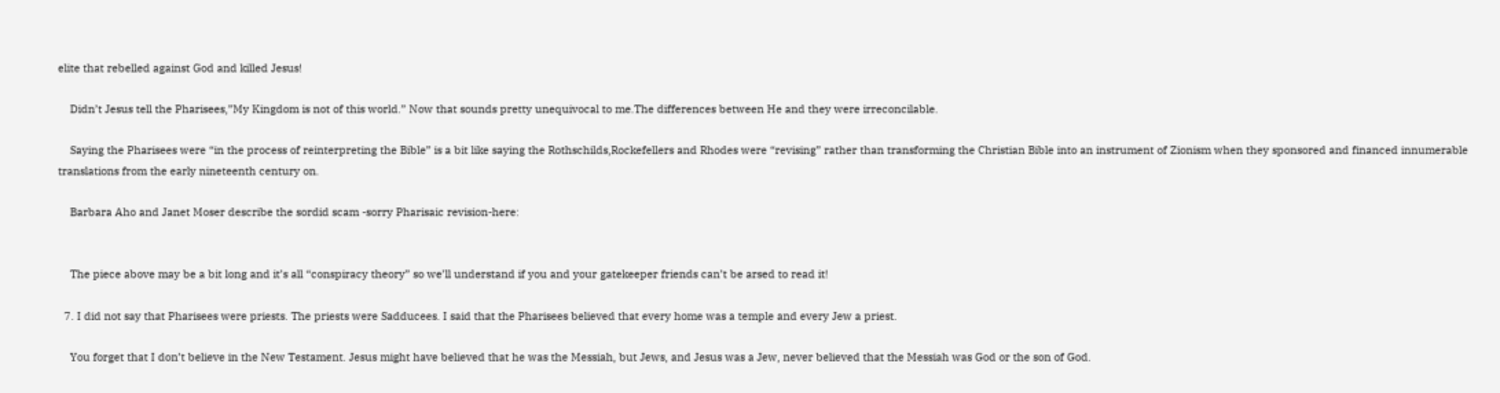elite that rebelled against God and killed Jesus!

    Didn’t Jesus tell the Pharisees,”My Kingdom is not of this world.” Now that sounds pretty unequivocal to me.The differences between He and they were irreconcilable.

    Saying the Pharisees were “in the process of reinterpreting the Bible” is a bit like saying the Rothschilds,Rockefellers and Rhodes were “revising” rather than transforming the Christian Bible into an instrument of Zionism when they sponsored and financed innumerable translations from the early nineteenth century on.

    Barbara Aho and Janet Moser describe the sordid scam -sorry Pharisaic revision-here:


    The piece above may be a bit long and it’s all “conspiracy theory” so we’ll understand if you and your gatekeeper friends can’t be arsed to read it!

  7. I did not say that Pharisees were priests. The priests were Sadducees. I said that the Pharisees believed that every home was a temple and every Jew a priest.

    You forget that I don’t believe in the New Testament. Jesus might have believed that he was the Messiah, but Jews, and Jesus was a Jew, never believed that the Messiah was God or the son of God.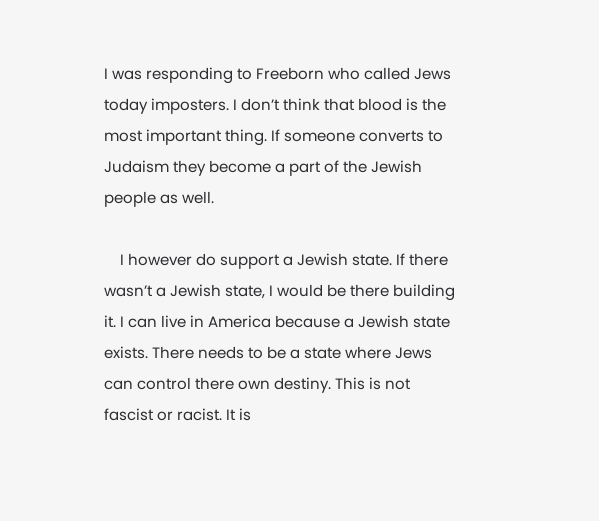I was responding to Freeborn who called Jews today imposters. I don’t think that blood is the most important thing. If someone converts to Judaism they become a part of the Jewish people as well.

    I however do support a Jewish state. If there wasn’t a Jewish state, I would be there building it. I can live in America because a Jewish state exists. There needs to be a state where Jews can control there own destiny. This is not fascist or racist. It is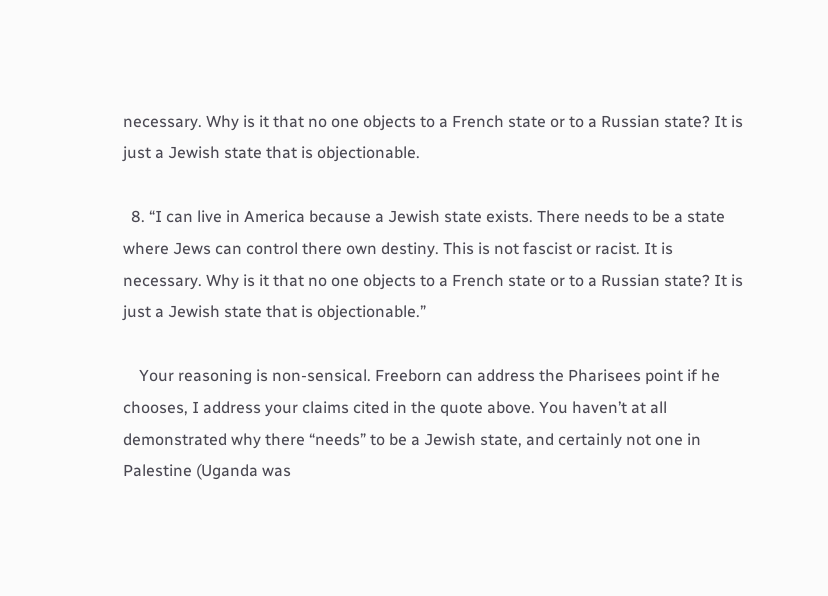necessary. Why is it that no one objects to a French state or to a Russian state? It is just a Jewish state that is objectionable.

  8. “I can live in America because a Jewish state exists. There needs to be a state where Jews can control there own destiny. This is not fascist or racist. It is necessary. Why is it that no one objects to a French state or to a Russian state? It is just a Jewish state that is objectionable.”

    Your reasoning is non-sensical. Freeborn can address the Pharisees point if he chooses, I address your claims cited in the quote above. You haven’t at all demonstrated why there “needs” to be a Jewish state, and certainly not one in Palestine (Uganda was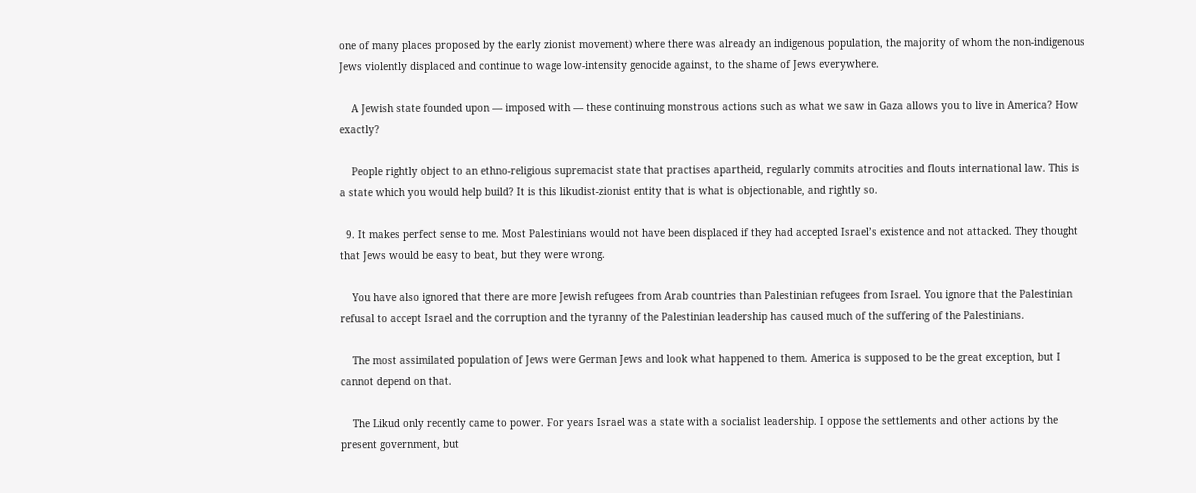one of many places proposed by the early zionist movement) where there was already an indigenous population, the majority of whom the non-indigenous Jews violently displaced and continue to wage low-intensity genocide against, to the shame of Jews everywhere.

    A Jewish state founded upon — imposed with — these continuing monstrous actions such as what we saw in Gaza allows you to live in America? How exactly?

    People rightly object to an ethno-religious supremacist state that practises apartheid, regularly commits atrocities and flouts international law. This is a state which you would help build? It is this likudist-zionist entity that is what is objectionable, and rightly so.

  9. It makes perfect sense to me. Most Palestinians would not have been displaced if they had accepted Israel’s existence and not attacked. They thought that Jews would be easy to beat, but they were wrong.

    You have also ignored that there are more Jewish refugees from Arab countries than Palestinian refugees from Israel. You ignore that the Palestinian refusal to accept Israel and the corruption and the tyranny of the Palestinian leadership has caused much of the suffering of the Palestinians.

    The most assimilated population of Jews were German Jews and look what happened to them. America is supposed to be the great exception, but I cannot depend on that.

    The Likud only recently came to power. For years Israel was a state with a socialist leadership. I oppose the settlements and other actions by the present government, but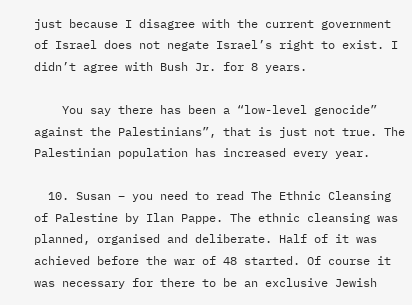just because I disagree with the current government of Israel does not negate Israel’s right to exist. I didn’t agree with Bush Jr. for 8 years.

    You say there has been a “low-level genocide” against the Palestinians”, that is just not true. The Palestinian population has increased every year.

  10. Susan – you need to read The Ethnic Cleansing of Palestine by Ilan Pappe. The ethnic cleansing was planned, organised and deliberate. Half of it was achieved before the war of 48 started. Of course it was necessary for there to be an exclusive Jewish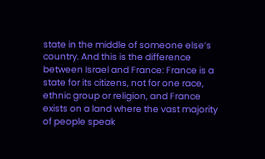state in the middle of someone else’s country. And this is the difference between Israel and France: France is a state for its citizens, not for one race, ethnic group or religion, and France exists on a land where the vast majority of people speak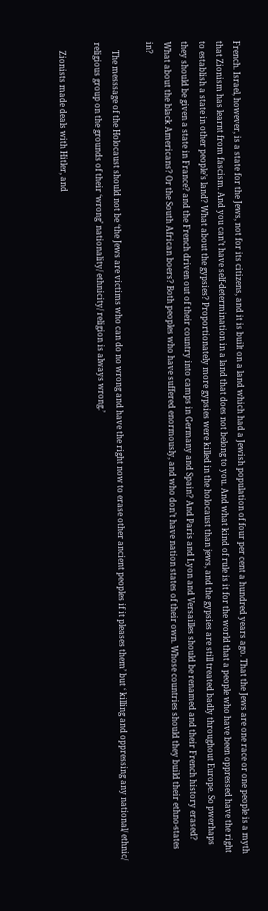French. Israel, however, is a state for the Jews, not for its citizens, and it is built on a land which had a Jewish population of four per cent a hundred years ago. That the Jews are one race or one people is a myth that Zionism has learnt from fascism. And you can’t have self-determination in a land that does not belong to you. And what kind of rule is it for the world that a people who have been oppressed have the right to establish a state in other people’s land? What about the gypsies? Proportionately more gypsies were killed in the holocaust than jews, and the gypsies are still treated badly throughout Europe. So pwerhaps they should be given a state in France? and the French driven out of their country into camps in Germany and Spain? And Paris and Lyon and Versailles should be renamed and their French history erased? What about the black Americans? Or the South African boers? Both peoples who have suffered enormously, and who don’t have nation states of their own. Whose countries should they build their ethno-states in?

    The messsage of the Holocaust should not be ‘the Jews are victims who can do no wrong and have the right now to erase other ancient peoples if it pleases them’ but ‘ killing and oppressing any national/ ethnic/ religious group on the grounds of their ‘wrong’ nationality/ ethnicity/ religion is always wrong.’

    Zionists made deals with Hitler, and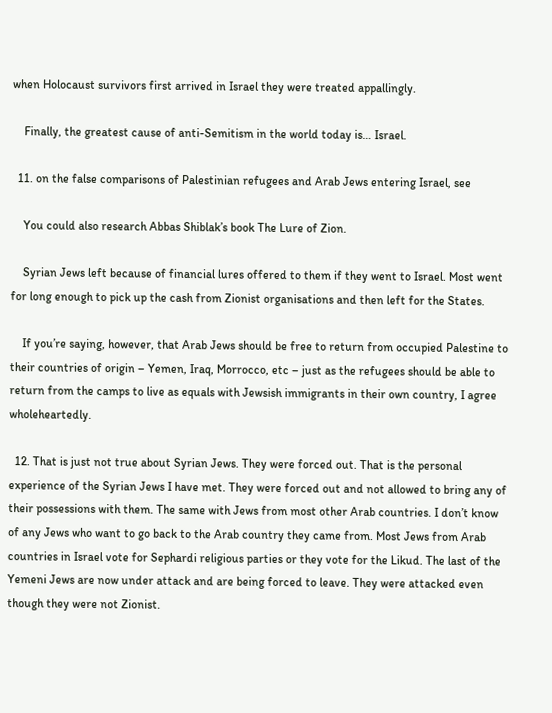when Holocaust survivors first arrived in Israel they were treated appallingly.

    Finally, the greatest cause of anti-Semitism in the world today is… Israel.

  11. on the false comparisons of Palestinian refugees and Arab Jews entering Israel, see

    You could also research Abbas Shiblak’s book The Lure of Zion.

    Syrian Jews left because of financial lures offered to them if they went to Israel. Most went for long enough to pick up the cash from Zionist organisations and then left for the States.

    If you’re saying, however, that Arab Jews should be free to return from occupied Palestine to their countries of origin – Yemen, Iraq, Morrocco, etc – just as the refugees should be able to return from the camps to live as equals with Jewsish immigrants in their own country, I agree wholeheartedly.

  12. That is just not true about Syrian Jews. They were forced out. That is the personal experience of the Syrian Jews I have met. They were forced out and not allowed to bring any of their possessions with them. The same with Jews from most other Arab countries. I don’t know of any Jews who want to go back to the Arab country they came from. Most Jews from Arab countries in Israel vote for Sephardi religious parties or they vote for the Likud. The last of the Yemeni Jews are now under attack and are being forced to leave. They were attacked even though they were not Zionist.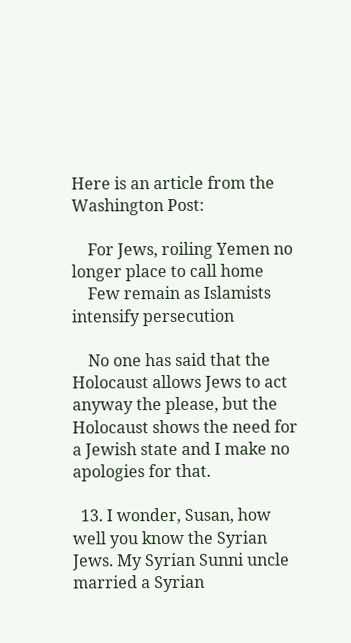Here is an article from the Washington Post:

    For Jews, roiling Yemen no longer place to call home
    Few remain as Islamists intensify persecution

    No one has said that the Holocaust allows Jews to act anyway the please, but the Holocaust shows the need for a Jewish state and I make no apologies for that.

  13. I wonder, Susan, how well you know the Syrian Jews. My Syrian Sunni uncle married a Syrian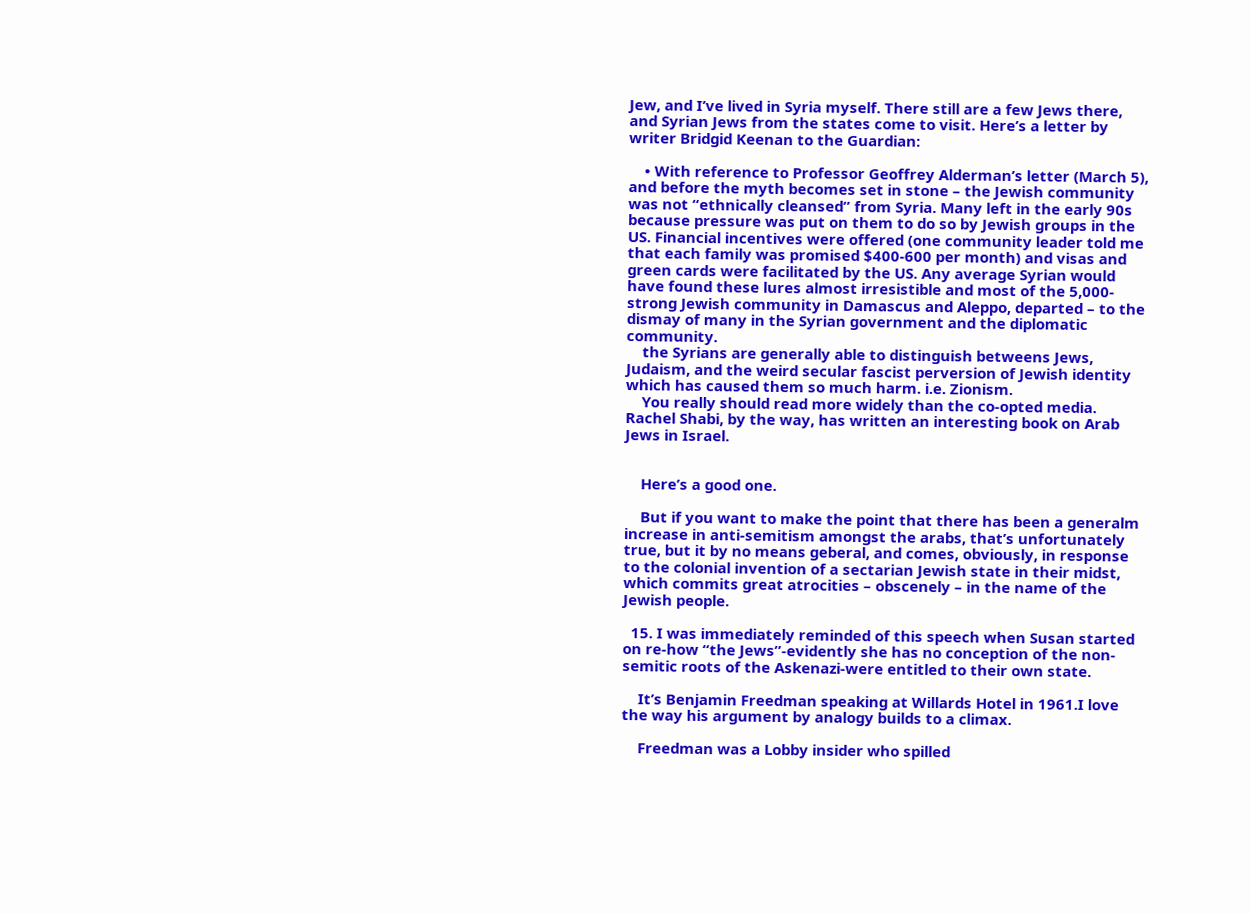Jew, and I’ve lived in Syria myself. There still are a few Jews there, and Syrian Jews from the states come to visit. Here’s a letter by writer Bridgid Keenan to the Guardian:

    • With reference to Professor Geoffrey Alderman’s letter (March 5), and before the myth becomes set in stone – the Jewish community was not “ethnically cleansed” from Syria. Many left in the early 90s because pressure was put on them to do so by Jewish groups in the US. Financial incentives were offered (one community leader told me that each family was promised $400-600 per month) and visas and green cards were facilitated by the US. Any average Syrian would have found these lures almost irresistible and most of the 5,000-strong Jewish community in Damascus and Aleppo, departed – to the dismay of many in the Syrian government and the diplomatic community.
    the Syrians are generally able to distinguish betweens Jews, Judaism, and the weird secular fascist perversion of Jewish identity which has caused them so much harm. i.e. Zionism.
    You really should read more widely than the co-opted media. Rachel Shabi, by the way, has written an interesting book on Arab Jews in Israel.


    Here’s a good one.

    But if you want to make the point that there has been a generalm increase in anti-semitism amongst the arabs, that’s unfortunately true, but it by no means geberal, and comes, obviously, in response to the colonial invention of a sectarian Jewish state in their midst, which commits great atrocities – obscenely – in the name of the Jewish people.

  15. I was immediately reminded of this speech when Susan started on re-how “the Jews”-evidently she has no conception of the non-semitic roots of the Askenazi-were entitled to their own state.

    It’s Benjamin Freedman speaking at Willards Hotel in 1961.I love the way his argument by analogy builds to a climax.

    Freedman was a Lobby insider who spilled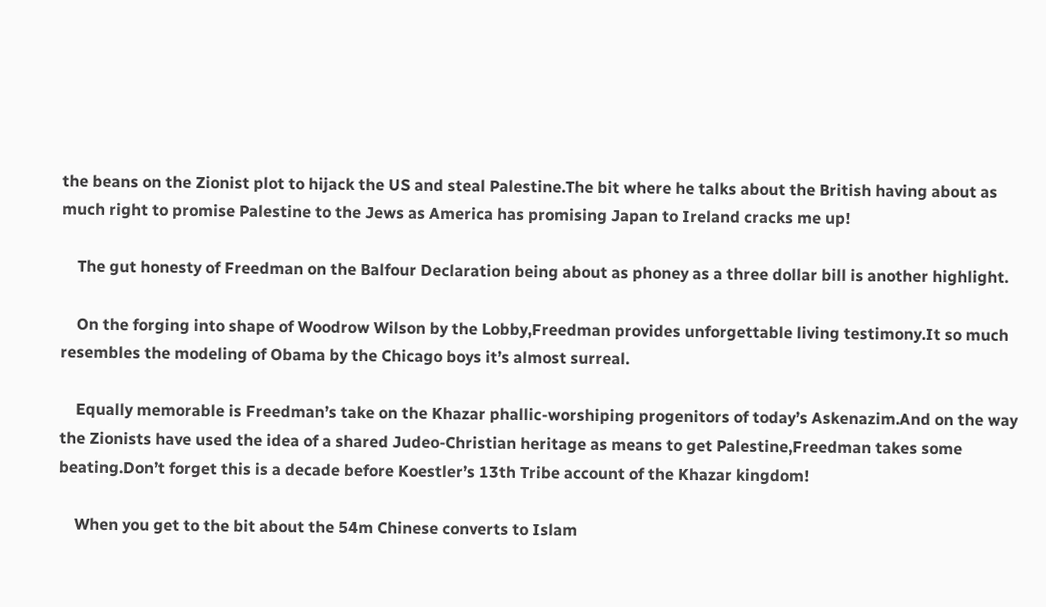the beans on the Zionist plot to hijack the US and steal Palestine.The bit where he talks about the British having about as much right to promise Palestine to the Jews as America has promising Japan to Ireland cracks me up!

    The gut honesty of Freedman on the Balfour Declaration being about as phoney as a three dollar bill is another highlight.

    On the forging into shape of Woodrow Wilson by the Lobby,Freedman provides unforgettable living testimony.It so much resembles the modeling of Obama by the Chicago boys it’s almost surreal.

    Equally memorable is Freedman’s take on the Khazar phallic-worshiping progenitors of today’s Askenazim.And on the way the Zionists have used the idea of a shared Judeo-Christian heritage as means to get Palestine,Freedman takes some beating.Don’t forget this is a decade before Koestler’s 13th Tribe account of the Khazar kingdom!

    When you get to the bit about the 54m Chinese converts to Islam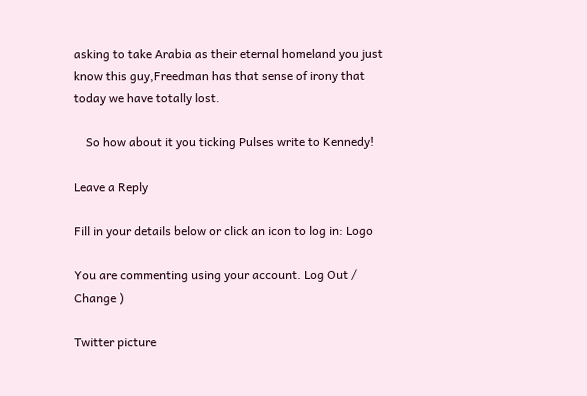asking to take Arabia as their eternal homeland you just know this guy,Freedman has that sense of irony that today we have totally lost.

    So how about it you ticking Pulses write to Kennedy!

Leave a Reply

Fill in your details below or click an icon to log in: Logo

You are commenting using your account. Log Out /  Change )

Twitter picture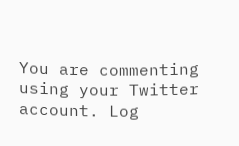You are commenting using your Twitter account. Log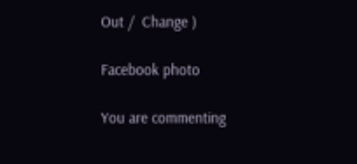Out /  Change )

Facebook photo

You are commenting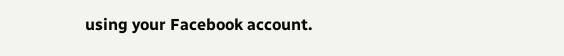using your Facebook account.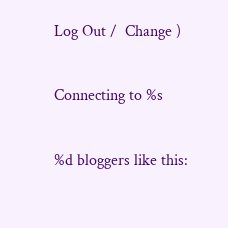Log Out /  Change )

Connecting to %s

%d bloggers like this: